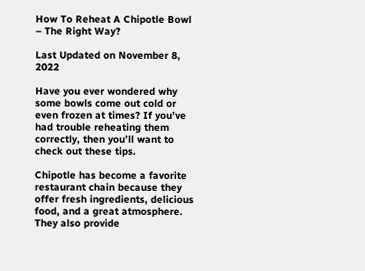How To Reheat A Chipotle Bowl – The Right Way?

Last Updated on November 8, 2022

Have you ever wondered why some bowls come out cold or even frozen at times? If you’ve had trouble reheating them correctly, then you’ll want to check out these tips.

Chipotle has become a favorite restaurant chain because they offer fresh ingredients, delicious food, and a great atmosphere. They also provide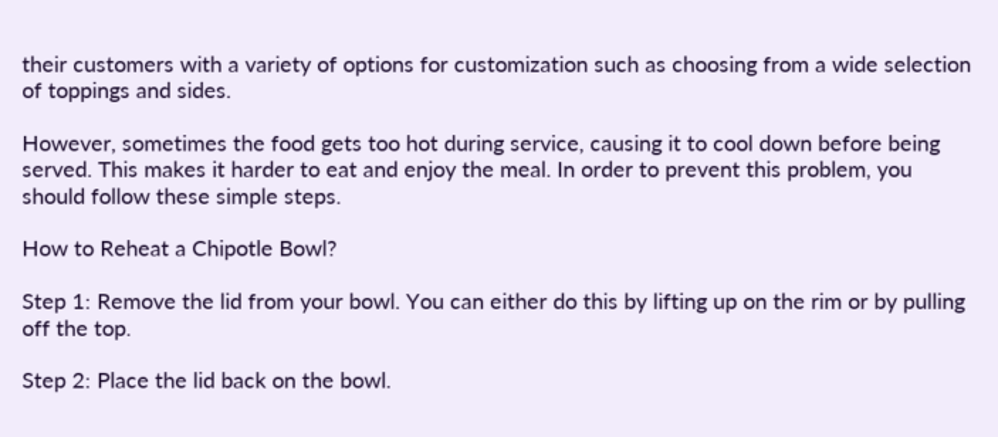their customers with a variety of options for customization such as choosing from a wide selection of toppings and sides.

However, sometimes the food gets too hot during service, causing it to cool down before being served. This makes it harder to eat and enjoy the meal. In order to prevent this problem, you should follow these simple steps.

How to Reheat a Chipotle Bowl?

Step 1: Remove the lid from your bowl. You can either do this by lifting up on the rim or by pulling off the top.

Step 2: Place the lid back on the bowl.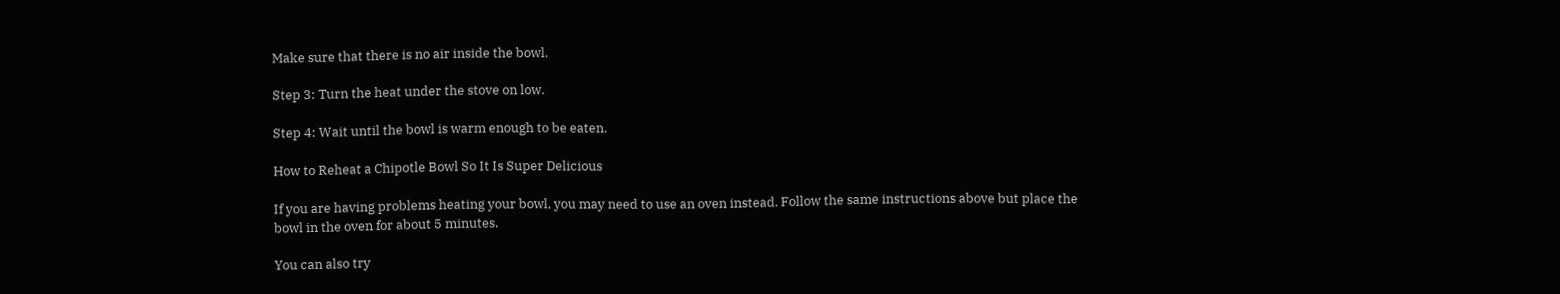Make sure that there is no air inside the bowl.

Step 3: Turn the heat under the stove on low.

Step 4: Wait until the bowl is warm enough to be eaten.

How to Reheat a Chipotle Bowl So It Is Super Delicious

If you are having problems heating your bowl, you may need to use an oven instead. Follow the same instructions above but place the bowl in the oven for about 5 minutes.

You can also try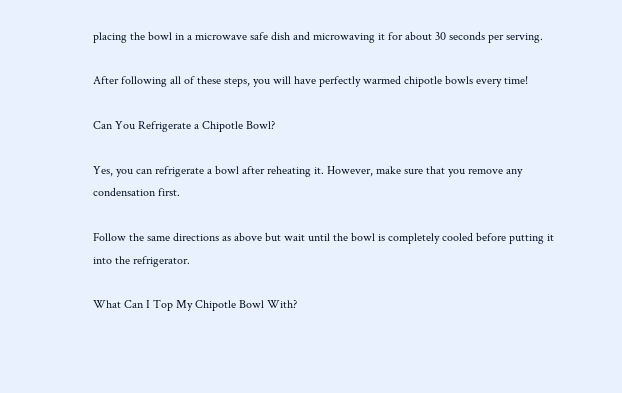placing the bowl in a microwave safe dish and microwaving it for about 30 seconds per serving.

After following all of these steps, you will have perfectly warmed chipotle bowls every time!

Can You Refrigerate a Chipotle Bowl?

Yes, you can refrigerate a bowl after reheating it. However, make sure that you remove any condensation first.

Follow the same directions as above but wait until the bowl is completely cooled before putting it into the refrigerator.

What Can I Top My Chipotle Bowl With?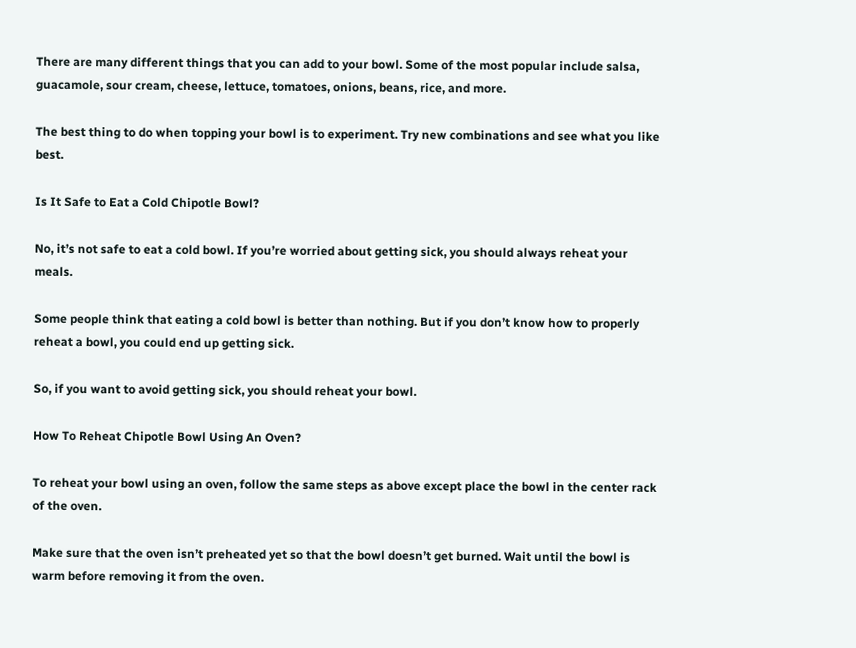There are many different things that you can add to your bowl. Some of the most popular include salsa, guacamole, sour cream, cheese, lettuce, tomatoes, onions, beans, rice, and more.

The best thing to do when topping your bowl is to experiment. Try new combinations and see what you like best.

Is It Safe to Eat a Cold Chipotle Bowl?

No, it’s not safe to eat a cold bowl. If you’re worried about getting sick, you should always reheat your meals.

Some people think that eating a cold bowl is better than nothing. But if you don’t know how to properly reheat a bowl, you could end up getting sick.

So, if you want to avoid getting sick, you should reheat your bowl.

How To Reheat Chipotle Bowl Using An Oven?

To reheat your bowl using an oven, follow the same steps as above except place the bowl in the center rack of the oven.

Make sure that the oven isn’t preheated yet so that the bowl doesn’t get burned. Wait until the bowl is warm before removing it from the oven.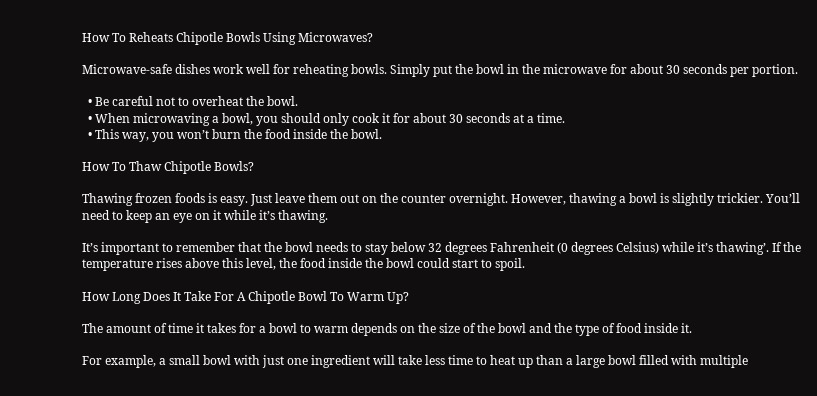How To Reheats Chipotle Bowls Using Microwaves?

Microwave-safe dishes work well for reheating bowls. Simply put the bowl in the microwave for about 30 seconds per portion.

  • Be careful not to overheat the bowl.
  • When microwaving a bowl, you should only cook it for about 30 seconds at a time.
  • This way, you won’t burn the food inside the bowl.

How To Thaw Chipotle Bowls?

Thawing frozen foods is easy. Just leave them out on the counter overnight. However, thawing a bowl is slightly trickier. You’ll need to keep an eye on it while it’s thawing.

It’s important to remember that the bowl needs to stay below 32 degrees Fahrenheit (0 degrees Celsius) while it’s thawing’. If the temperature rises above this level, the food inside the bowl could start to spoil.

How Long Does It Take For A Chipotle Bowl To Warm Up?

The amount of time it takes for a bowl to warm depends on the size of the bowl and the type of food inside it.

For example, a small bowl with just one ingredient will take less time to heat up than a large bowl filled with multiple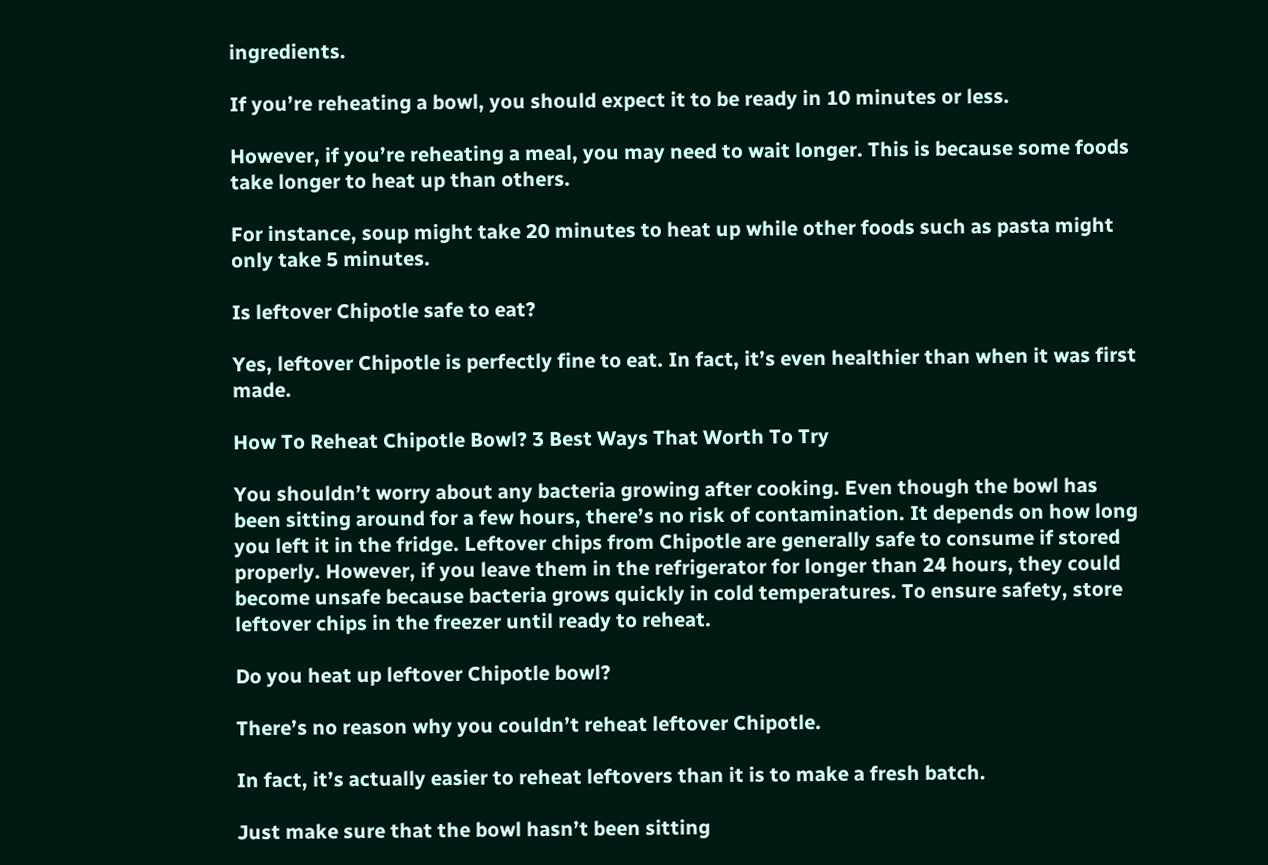ingredients.

If you’re reheating a bowl, you should expect it to be ready in 10 minutes or less.

However, if you’re reheating a meal, you may need to wait longer. This is because some foods take longer to heat up than others.

For instance, soup might take 20 minutes to heat up while other foods such as pasta might only take 5 minutes.

Is leftover Chipotle safe to eat?

Yes, leftover Chipotle is perfectly fine to eat. In fact, it’s even healthier than when it was first made.

How To Reheat Chipotle Bowl? 3 Best Ways That Worth To Try

You shouldn’t worry about any bacteria growing after cooking. Even though the bowl has been sitting around for a few hours, there’s no risk of contamination. It depends on how long you left it in the fridge. Leftover chips from Chipotle are generally safe to consume if stored properly. However, if you leave them in the refrigerator for longer than 24 hours, they could become unsafe because bacteria grows quickly in cold temperatures. To ensure safety, store leftover chips in the freezer until ready to reheat.

Do you heat up leftover Chipotle bowl?

There’s no reason why you couldn’t reheat leftover Chipotle.

In fact, it’s actually easier to reheat leftovers than it is to make a fresh batch.

Just make sure that the bowl hasn’t been sitting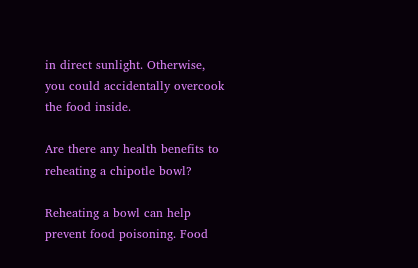in direct sunlight. Otherwise, you could accidentally overcook the food inside.

Are there any health benefits to reheating a chipotle bowl?

Reheating a bowl can help prevent food poisoning. Food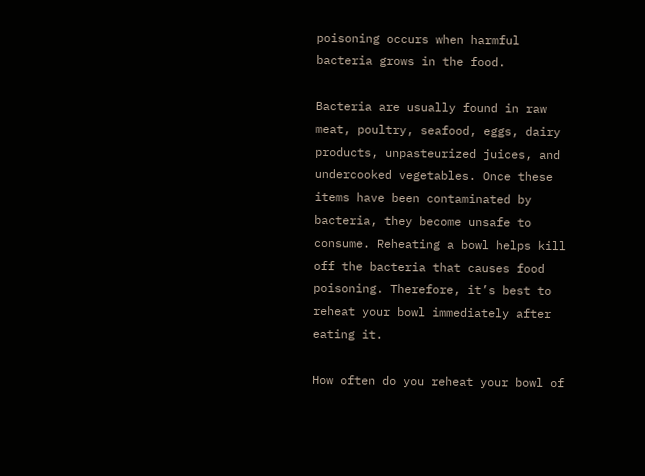poisoning occurs when harmful bacteria grows in the food.

Bacteria are usually found in raw meat, poultry, seafood, eggs, dairy products, unpasteurized juices, and undercooked vegetables. Once these items have been contaminated by bacteria, they become unsafe to consume. Reheating a bowl helps kill off the bacteria that causes food poisoning. Therefore, it’s best to reheat your bowl immediately after eating it.

How often do you reheat your bowl of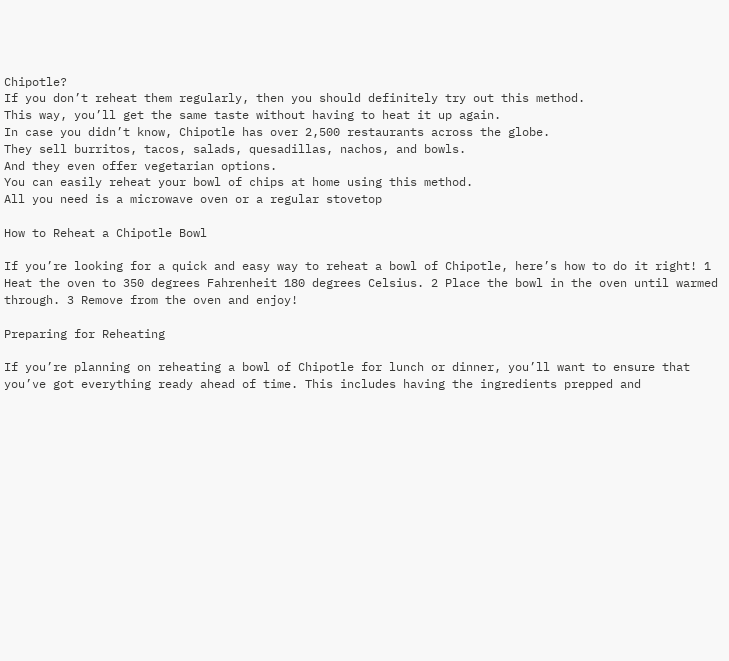Chipotle?
If you don’t reheat them regularly, then you should definitely try out this method.
This way, you’ll get the same taste without having to heat it up again.
In case you didn’t know, Chipotle has over 2,500 restaurants across the globe.
They sell burritos, tacos, salads, quesadillas, nachos, and bowls.
And they even offer vegetarian options.
You can easily reheat your bowl of chips at home using this method.
All you need is a microwave oven or a regular stovetop

How to Reheat a Chipotle Bowl

If you’re looking for a quick and easy way to reheat a bowl of Chipotle, here’s how to do it right! 1 Heat the oven to 350 degrees Fahrenheit 180 degrees Celsius. 2 Place the bowl in the oven until warmed through. 3 Remove from the oven and enjoy!

Preparing for Reheating

If you’re planning on reheating a bowl of Chipotle for lunch or dinner, you’ll want to ensure that you’ve got everything ready ahead of time. This includes having the ingredients prepped and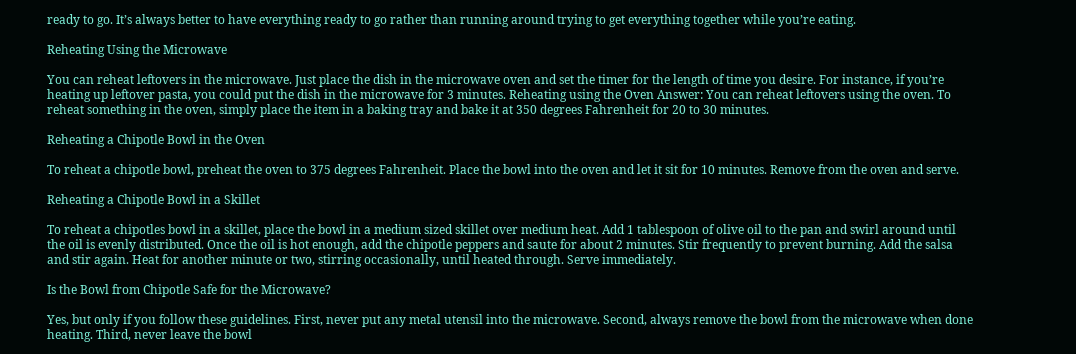ready to go. It’s always better to have everything ready to go rather than running around trying to get everything together while you’re eating.

Reheating Using the Microwave

You can reheat leftovers in the microwave. Just place the dish in the microwave oven and set the timer for the length of time you desire. For instance, if you’re heating up leftover pasta, you could put the dish in the microwave for 3 minutes. Reheating using the Oven Answer: You can reheat leftovers using the oven. To reheat something in the oven, simply place the item in a baking tray and bake it at 350 degrees Fahrenheit for 20 to 30 minutes.

Reheating a Chipotle Bowl in the Oven

To reheat a chipotle bowl, preheat the oven to 375 degrees Fahrenheit. Place the bowl into the oven and let it sit for 10 minutes. Remove from the oven and serve.

Reheating a Chipotle Bowl in a Skillet

To reheat a chipotles bowl in a skillet, place the bowl in a medium sized skillet over medium heat. Add 1 tablespoon of olive oil to the pan and swirl around until the oil is evenly distributed. Once the oil is hot enough, add the chipotle peppers and saute for about 2 minutes. Stir frequently to prevent burning. Add the salsa and stir again. Heat for another minute or two, stirring occasionally, until heated through. Serve immediately.

Is the Bowl from Chipotle Safe for the Microwave?

Yes, but only if you follow these guidelines. First, never put any metal utensil into the microwave. Second, always remove the bowl from the microwave when done heating. Third, never leave the bowl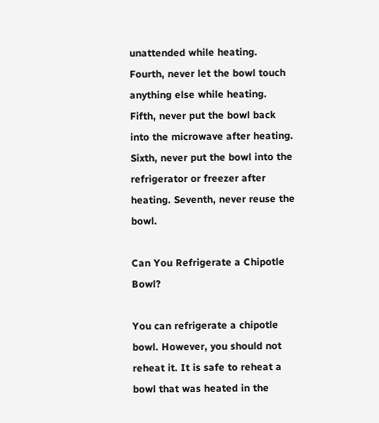unattended while heating. Fourth, never let the bowl touch anything else while heating. Fifth, never put the bowl back into the microwave after heating. Sixth, never put the bowl into the refrigerator or freezer after heating. Seventh, never reuse the bowl.

Can You Refrigerate a Chipotle Bowl?

You can refrigerate a chipotle bowl. However, you should not reheat it. It is safe to reheat a bowl that was heated in the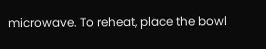microwave. To reheat, place the bowl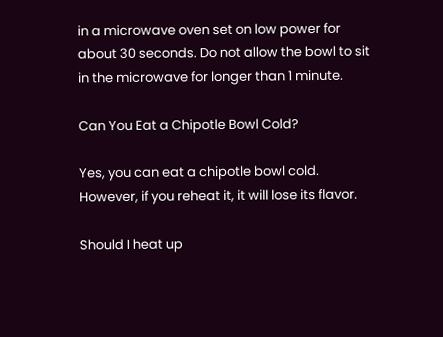in a microwave oven set on low power for about 30 seconds. Do not allow the bowl to sit in the microwave for longer than 1 minute.

Can You Eat a Chipotle Bowl Cold?

Yes, you can eat a chipotle bowl cold. However, if you reheat it, it will lose its flavor.

Should I heat up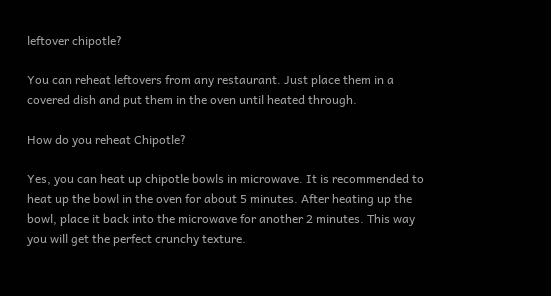leftover chipotle?

You can reheat leftovers from any restaurant. Just place them in a covered dish and put them in the oven until heated through.

How do you reheat Chipotle?

Yes, you can heat up chipotle bowls in microwave. It is recommended to heat up the bowl in the oven for about 5 minutes. After heating up the bowl, place it back into the microwave for another 2 minutes. This way you will get the perfect crunchy texture.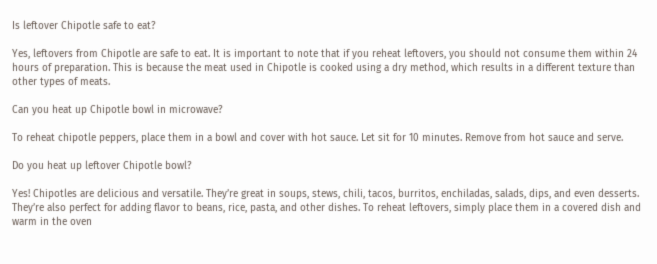Is leftover Chipotle safe to eat?

Yes, leftovers from Chipotle are safe to eat. It is important to note that if you reheat leftovers, you should not consume them within 24 hours of preparation. This is because the meat used in Chipotle is cooked using a dry method, which results in a different texture than other types of meats.

Can you heat up Chipotle bowl in microwave?

To reheat chipotle peppers, place them in a bowl and cover with hot sauce. Let sit for 10 minutes. Remove from hot sauce and serve.

Do you heat up leftover Chipotle bowl?

Yes! Chipotles are delicious and versatile. They’re great in soups, stews, chili, tacos, burritos, enchiladas, salads, dips, and even desserts. They’re also perfect for adding flavor to beans, rice, pasta, and other dishes. To reheat leftovers, simply place them in a covered dish and warm in the oven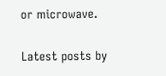or microwave.

Latest posts by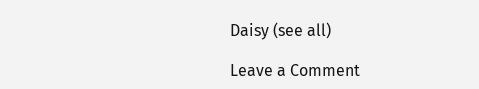Daisy (see all)

Leave a Comment